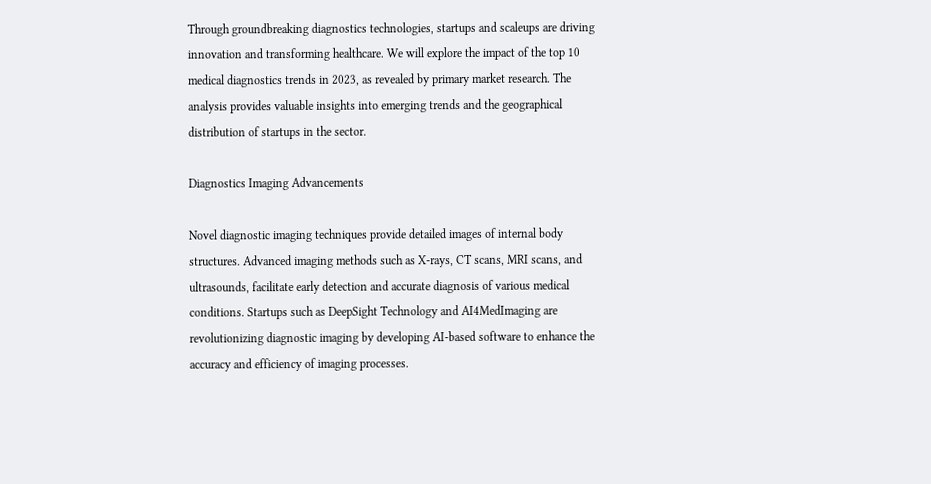Through groundbreaking diagnostics technologies, startups and scaleups are driving innovation and transforming healthcare. We will explore the impact of the top 10 medical diagnostics trends in 2023, as revealed by primary market research. The analysis provides valuable insights into emerging trends and the geographical distribution of startups in the sector.

Diagnostics Imaging Advancements

Novel diagnostic imaging techniques provide detailed images of internal body structures. Advanced imaging methods such as X-rays, CT scans, MRI scans, and ultrasounds, facilitate early detection and accurate diagnosis of various medical conditions. Startups such as DeepSight Technology and AI4MedImaging are revolutionizing diagnostic imaging by developing AI-based software to enhance the accuracy and efficiency of imaging processes.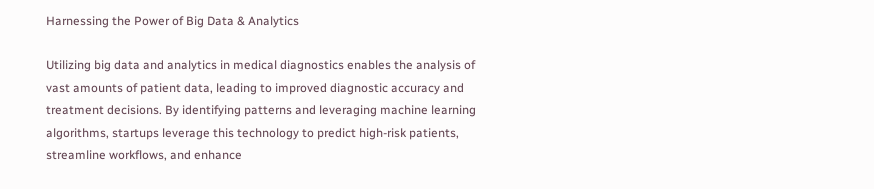Harnessing the Power of Big Data & Analytics

Utilizing big data and analytics in medical diagnostics enables the analysis of vast amounts of patient data, leading to improved diagnostic accuracy and treatment decisions. By identifying patterns and leveraging machine learning algorithms, startups leverage this technology to predict high-risk patients, streamline workflows, and enhance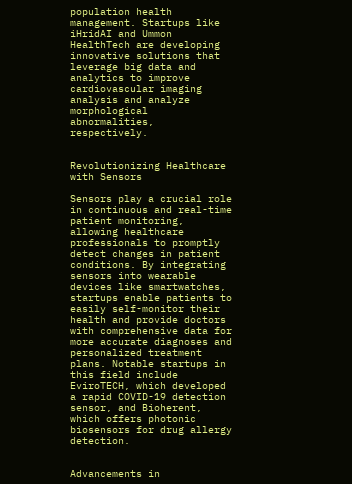population health management. Startups like iHridAI and Ummon HealthTech are developing innovative solutions that leverage big data and analytics to improve cardiovascular imaging analysis and analyze morphological abnormalities, respectively.


Revolutionizing Healthcare with Sensors

Sensors play a crucial role in continuous and real-time patient monitoring, allowing healthcare professionals to promptly detect changes in patient conditions. By integrating sensors into wearable devices like smartwatches, startups enable patients to easily self-monitor their health and provide doctors with comprehensive data for more accurate diagnoses and personalized treatment plans. Notable startups in this field include EviroTECH, which developed a rapid COVID-19 detection sensor, and Bioherent, which offers photonic biosensors for drug allergy detection.


Advancements in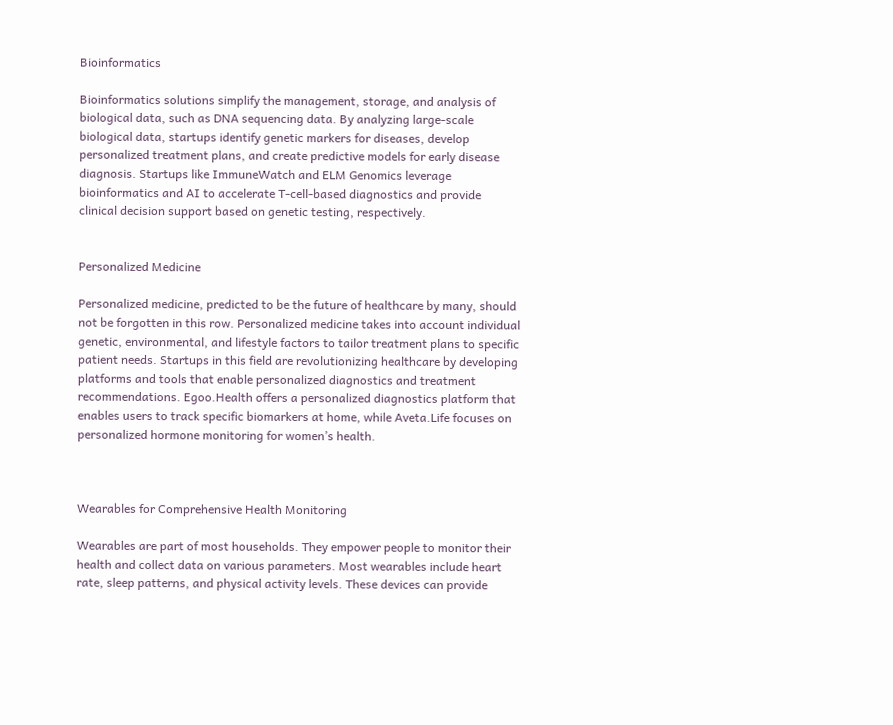Bioinformatics

Bioinformatics solutions simplify the management, storage, and analysis of biological data, such as DNA sequencing data. By analyzing large-scale biological data, startups identify genetic markers for diseases, develop personalized treatment plans, and create predictive models for early disease diagnosis. Startups like ImmuneWatch and ELM Genomics leverage bioinformatics and AI to accelerate T-cell-based diagnostics and provide clinical decision support based on genetic testing, respectively.


Personalized Medicine

Personalized medicine, predicted to be the future of healthcare by many, should not be forgotten in this row. Personalized medicine takes into account individual genetic, environmental, and lifestyle factors to tailor treatment plans to specific patient needs. Startups in this field are revolutionizing healthcare by developing platforms and tools that enable personalized diagnostics and treatment recommendations. Egoo.Health offers a personalized diagnostics platform that enables users to track specific biomarkers at home, while Aveta.Life focuses on personalized hormone monitoring for women’s health.



Wearables for Comprehensive Health Monitoring

Wearables are part of most households. They empower people to monitor their health and collect data on various parameters. Most wearables include heart rate, sleep patterns, and physical activity levels. These devices can provide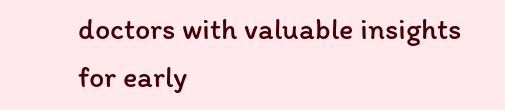doctors with valuable insights for early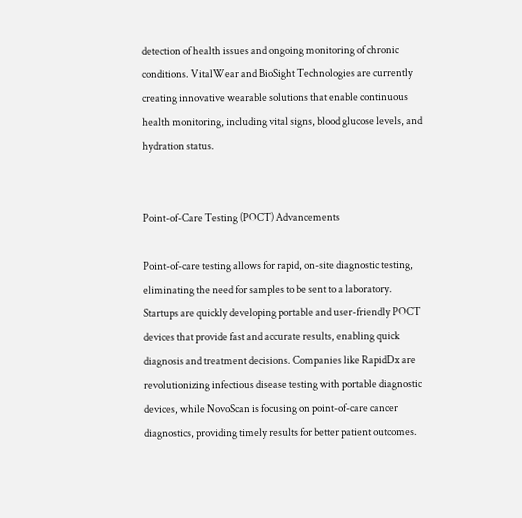detection of health issues and ongoing monitoring of chronic conditions. VitalWear and BioSight Technologies are currently creating innovative wearable solutions that enable continuous health monitoring, including vital signs, blood glucose levels, and hydration status.


Point-of-Care Testing (POCT) Advancements

Point-of-care testing allows for rapid, on-site diagnostic testing, eliminating the need for samples to be sent to a laboratory. Startups are quickly developing portable and user-friendly POCT devices that provide fast and accurate results, enabling quick diagnosis and treatment decisions. Companies like RapidDx are revolutionizing infectious disease testing with portable diagnostic devices, while NovoScan is focusing on point-of-care cancer diagnostics, providing timely results for better patient outcomes.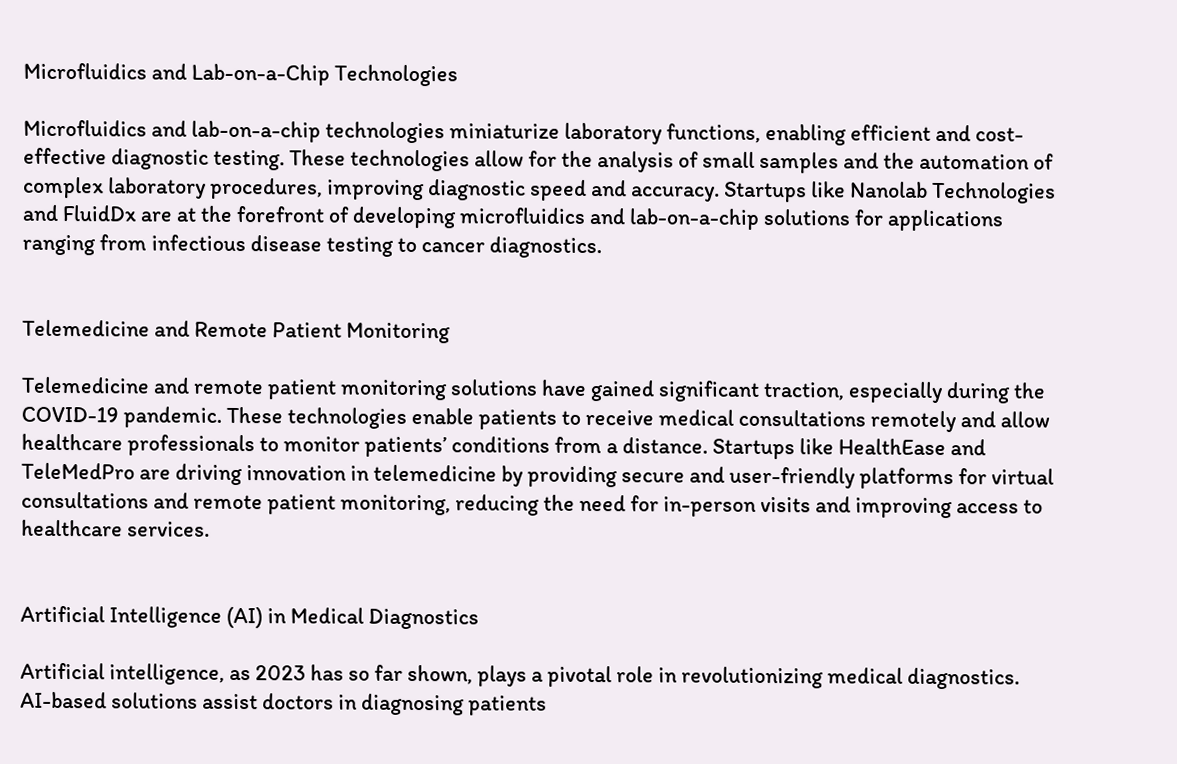Microfluidics and Lab-on-a-Chip Technologies

Microfluidics and lab-on-a-chip technologies miniaturize laboratory functions, enabling efficient and cost-effective diagnostic testing. These technologies allow for the analysis of small samples and the automation of complex laboratory procedures, improving diagnostic speed and accuracy. Startups like Nanolab Technologies and FluidDx are at the forefront of developing microfluidics and lab-on-a-chip solutions for applications ranging from infectious disease testing to cancer diagnostics.


Telemedicine and Remote Patient Monitoring

Telemedicine and remote patient monitoring solutions have gained significant traction, especially during the COVID-19 pandemic. These technologies enable patients to receive medical consultations remotely and allow healthcare professionals to monitor patients’ conditions from a distance. Startups like HealthEase and TeleMedPro are driving innovation in telemedicine by providing secure and user-friendly platforms for virtual consultations and remote patient monitoring, reducing the need for in-person visits and improving access to healthcare services.


Artificial Intelligence (AI) in Medical Diagnostics

Artificial intelligence, as 2023 has so far shown, plays a pivotal role in revolutionizing medical diagnostics. AI-based solutions assist doctors in diagnosing patients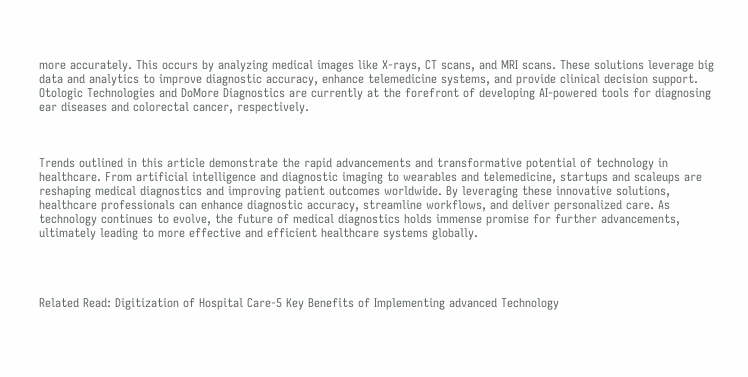more accurately. This occurs by analyzing medical images like X-rays, CT scans, and MRI scans. These solutions leverage big data and analytics to improve diagnostic accuracy, enhance telemedicine systems, and provide clinical decision support. Otologic Technologies and DoMore Diagnostics are currently at the forefront of developing AI-powered tools for diagnosing ear diseases and colorectal cancer, respectively.



Trends outlined in this article demonstrate the rapid advancements and transformative potential of technology in healthcare. From artificial intelligence and diagnostic imaging to wearables and telemedicine, startups and scaleups are reshaping medical diagnostics and improving patient outcomes worldwide. By leveraging these innovative solutions, healthcare professionals can enhance diagnostic accuracy, streamline workflows, and deliver personalized care. As technology continues to evolve, the future of medical diagnostics holds immense promise for further advancements, ultimately leading to more effective and efficient healthcare systems globally.




Related Read: Digitization of Hospital Care-5 Key Benefits of Implementing advanced Technology